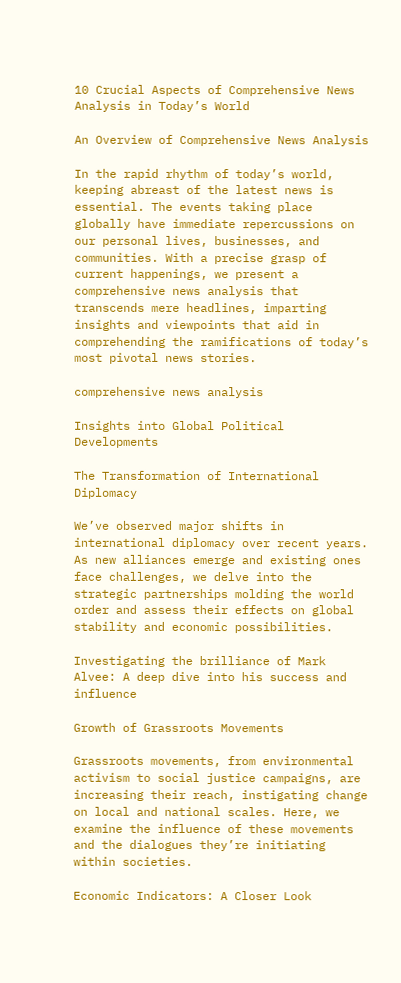10 Crucial Aspects of Comprehensive News Analysis in Today’s World

An Overview of Comprehensive News Analysis

In the rapid rhythm of today’s world, keeping abreast of the latest news is essential. The events taking place globally have immediate repercussions on our personal lives, businesses, and communities. With a precise grasp of current happenings, we present a comprehensive news analysis that transcends mere headlines, imparting insights and viewpoints that aid in comprehending the ramifications of today’s most pivotal news stories.

comprehensive news analysis

Insights into Global Political Developments

The Transformation of International Diplomacy

We’ve observed major shifts in international diplomacy over recent years. As new alliances emerge and existing ones face challenges, we delve into the strategic partnerships molding the world order and assess their effects on global stability and economic possibilities.

Investigating the brilliance of Mark Alvee: A deep dive into his success and influence

Growth of Grassroots Movements

Grassroots movements, from environmental activism to social justice campaigns, are increasing their reach, instigating change on local and national scales. Here, we examine the influence of these movements and the dialogues they’re initiating within societies.

Economic Indicators: A Closer Look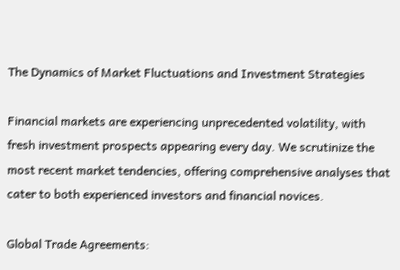The Dynamics of Market Fluctuations and Investment Strategies

Financial markets are experiencing unprecedented volatility, with fresh investment prospects appearing every day. We scrutinize the most recent market tendencies, offering comprehensive analyses that cater to both experienced investors and financial novices.

Global Trade Agreements: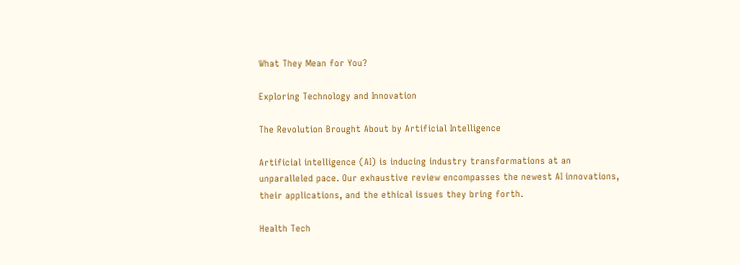What They Mean for You?

Exploring Technology and Innovation

The Revolution Brought About by Artificial Intelligence

Artificial intelligence (AI) is inducing industry transformations at an unparalleled pace. Our exhaustive review encompasses the newest AI innovations, their applications, and the ethical issues they bring forth.

Health Tech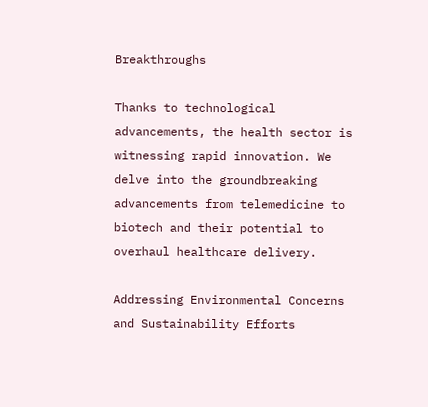Breakthroughs

Thanks to technological advancements, the health sector is witnessing rapid innovation. We delve into the groundbreaking advancements from telemedicine to biotech and their potential to overhaul healthcare delivery.

Addressing Environmental Concerns and Sustainability Efforts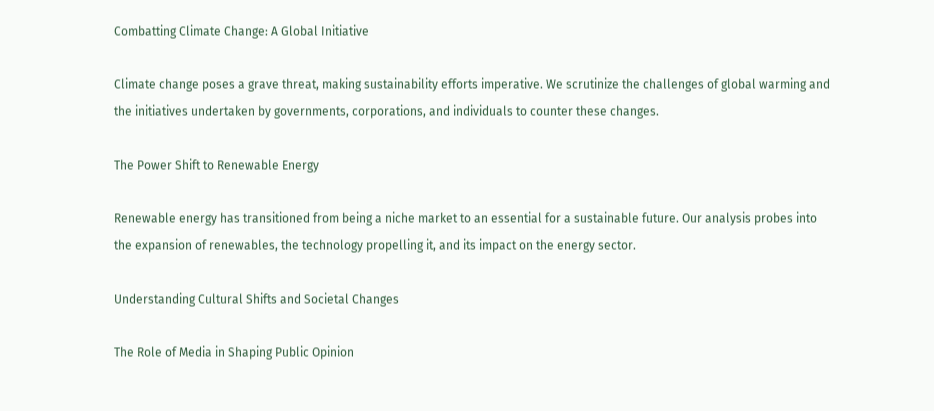Combatting Climate Change: A Global Initiative

Climate change poses a grave threat, making sustainability efforts imperative. We scrutinize the challenges of global warming and the initiatives undertaken by governments, corporations, and individuals to counter these changes.

The Power Shift to Renewable Energy

Renewable energy has transitioned from being a niche market to an essential for a sustainable future. Our analysis probes into the expansion of renewables, the technology propelling it, and its impact on the energy sector.

Understanding Cultural Shifts and Societal Changes

The Role of Media in Shaping Public Opinion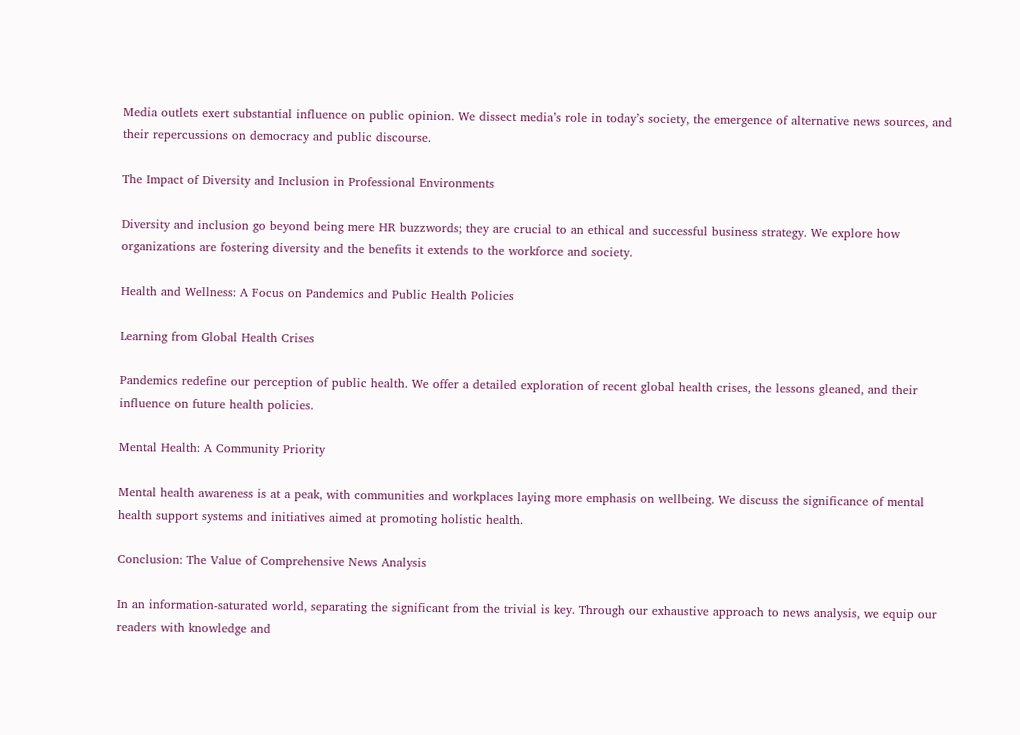Media outlets exert substantial influence on public opinion. We dissect media’s role in today’s society, the emergence of alternative news sources, and their repercussions on democracy and public discourse.

The Impact of Diversity and Inclusion in Professional Environments

Diversity and inclusion go beyond being mere HR buzzwords; they are crucial to an ethical and successful business strategy. We explore how organizations are fostering diversity and the benefits it extends to the workforce and society.

Health and Wellness: A Focus on Pandemics and Public Health Policies

Learning from Global Health Crises

Pandemics redefine our perception of public health. We offer a detailed exploration of recent global health crises, the lessons gleaned, and their influence on future health policies.

Mental Health: A Community Priority

Mental health awareness is at a peak, with communities and workplaces laying more emphasis on wellbeing. We discuss the significance of mental health support systems and initiatives aimed at promoting holistic health.

Conclusion: The Value of Comprehensive News Analysis

In an information-saturated world, separating the significant from the trivial is key. Through our exhaustive approach to news analysis, we equip our readers with knowledge and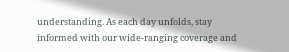understanding. As each day unfolds, stay informed with our wide-ranging coverage and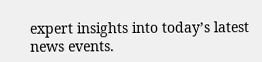expert insights into today’s latest news events.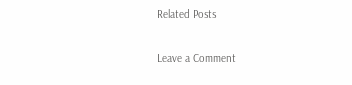Related Posts

Leave a Comment